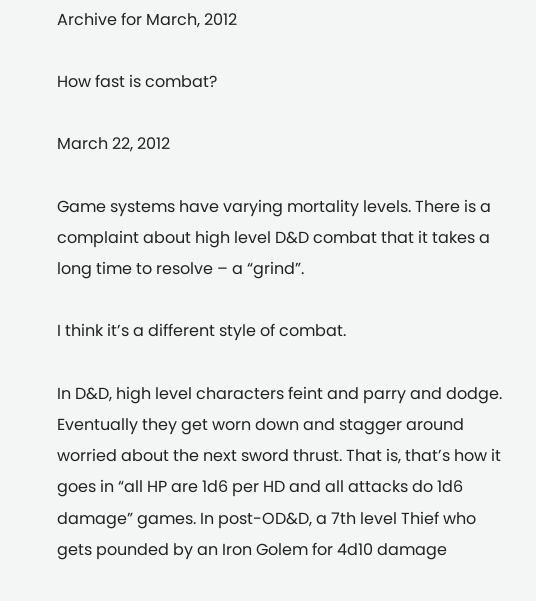Archive for March, 2012

How fast is combat?

March 22, 2012

Game systems have varying mortality levels. There is a complaint about high level D&D combat that it takes a long time to resolve – a “grind”.

I think it’s a different style of combat.

In D&D, high level characters feint and parry and dodge. Eventually they get worn down and stagger around worried about the next sword thrust. That is, that’s how it goes in “all HP are 1d6 per HD and all attacks do 1d6 damage” games. In post-OD&D, a 7th level Thief who gets pounded by an Iron Golem for 4d10 damage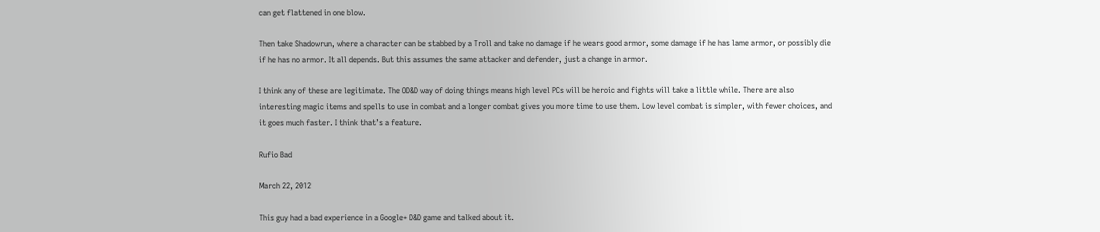can get flattened in one blow.

Then take Shadowrun, where a character can be stabbed by a Troll and take no damage if he wears good armor, some damage if he has lame armor, or possibly die if he has no armor. It all depends. But this assumes the same attacker and defender, just a change in armor.

I think any of these are legitimate. The OD&D way of doing things means high level PCs will be heroic and fights will take a little while. There are also interesting magic items and spells to use in combat and a longer combat gives you more time to use them. Low level combat is simpler, with fewer choices, and it goes much faster. I think that’s a feature.

Rufio Bad

March 22, 2012

This guy had a bad experience in a Google+ D&D game and talked about it.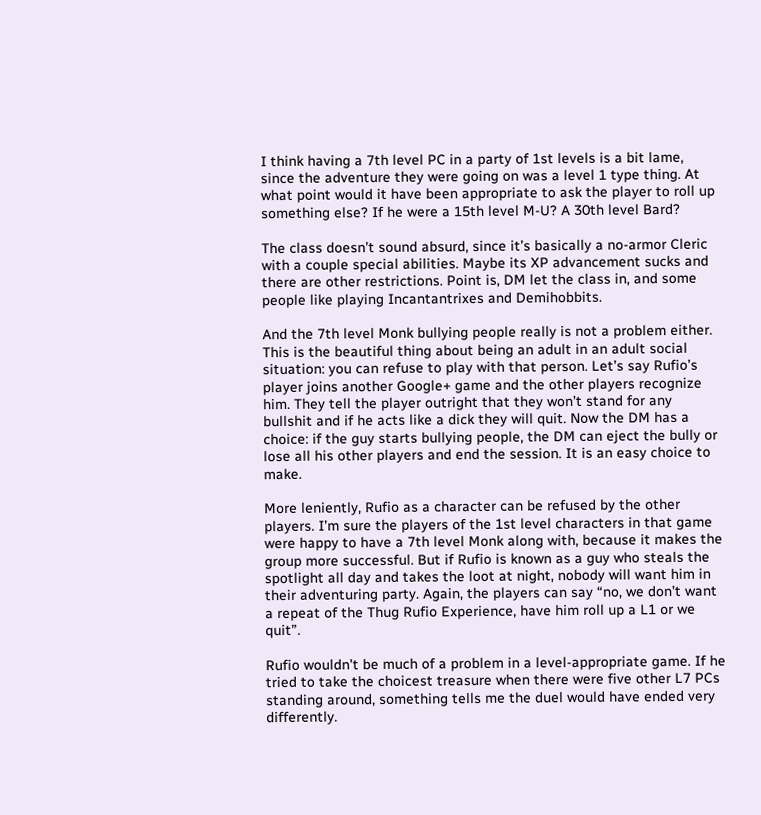I think having a 7th level PC in a party of 1st levels is a bit lame, since the adventure they were going on was a level 1 type thing. At what point would it have been appropriate to ask the player to roll up something else? If he were a 15th level M-U? A 30th level Bard?

The class doesn’t sound absurd, since it’s basically a no-armor Cleric with a couple special abilities. Maybe its XP advancement sucks and there are other restrictions. Point is, DM let the class in, and some people like playing Incantantrixes and Demihobbits.

And the 7th level Monk bullying people really is not a problem either. This is the beautiful thing about being an adult in an adult social situation: you can refuse to play with that person. Let’s say Rufio’s player joins another Google+ game and the other players recognize him. They tell the player outright that they won’t stand for any bullshit and if he acts like a dick they will quit. Now the DM has a choice: if the guy starts bullying people, the DM can eject the bully or lose all his other players and end the session. It is an easy choice to make.

More leniently, Rufio as a character can be refused by the other players. I’m sure the players of the 1st level characters in that game were happy to have a 7th level Monk along with, because it makes the group more successful. But if Rufio is known as a guy who steals the spotlight all day and takes the loot at night, nobody will want him in their adventuring party. Again, the players can say “no, we don’t want a repeat of the Thug Rufio Experience, have him roll up a L1 or we quit”.

Rufio wouldn’t be much of a problem in a level-appropriate game. If he tried to take the choicest treasure when there were five other L7 PCs standing around, something tells me the duel would have ended very differently.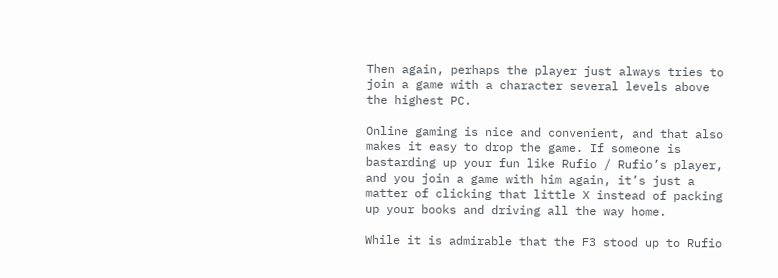Then again, perhaps the player just always tries to join a game with a character several levels above the highest PC.

Online gaming is nice and convenient, and that also makes it easy to drop the game. If someone is bastarding up your fun like Rufio / Rufio’s player, and you join a game with him again, it’s just a matter of clicking that little X instead of packing up your books and driving all the way home.

While it is admirable that the F3 stood up to Rufio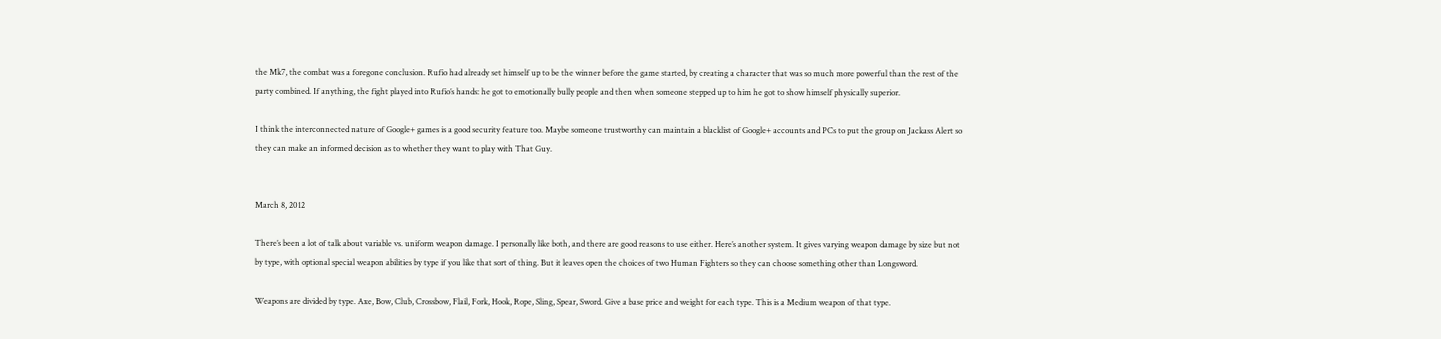the Mk7, the combat was a foregone conclusion. Rufio had already set himself up to be the winner before the game started, by creating a character that was so much more powerful than the rest of the party combined. If anything, the fight played into Rufio’s hands: he got to emotionally bully people and then when someone stepped up to him he got to show himself physically superior.

I think the interconnected nature of Google+ games is a good security feature too. Maybe someone trustworthy can maintain a blacklist of Google+ accounts and PCs to put the group on Jackass Alert so they can make an informed decision as to whether they want to play with That Guy.


March 8, 2012

There’s been a lot of talk about variable vs. uniform weapon damage. I personally like both, and there are good reasons to use either. Here’s another system. It gives varying weapon damage by size but not by type, with optional special weapon abilities by type if you like that sort of thing. But it leaves open the choices of two Human Fighters so they can choose something other than Longsword.

Weapons are divided by type. Axe, Bow, Club, Crossbow, Flail, Fork, Hook, Rope, Sling, Spear, Sword. Give a base price and weight for each type. This is a Medium weapon of that type.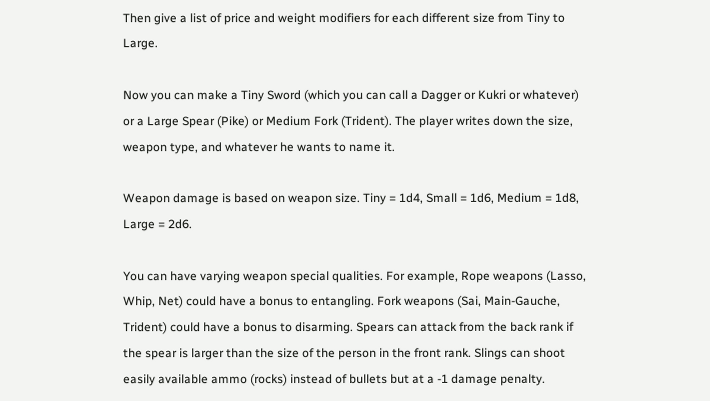Then give a list of price and weight modifiers for each different size from Tiny to Large.

Now you can make a Tiny Sword (which you can call a Dagger or Kukri or whatever) or a Large Spear (Pike) or Medium Fork (Trident). The player writes down the size, weapon type, and whatever he wants to name it.

Weapon damage is based on weapon size. Tiny = 1d4, Small = 1d6, Medium = 1d8, Large = 2d6.

You can have varying weapon special qualities. For example, Rope weapons (Lasso, Whip, Net) could have a bonus to entangling. Fork weapons (Sai, Main-Gauche, Trident) could have a bonus to disarming. Spears can attack from the back rank if the spear is larger than the size of the person in the front rank. Slings can shoot easily available ammo (rocks) instead of bullets but at a -1 damage penalty.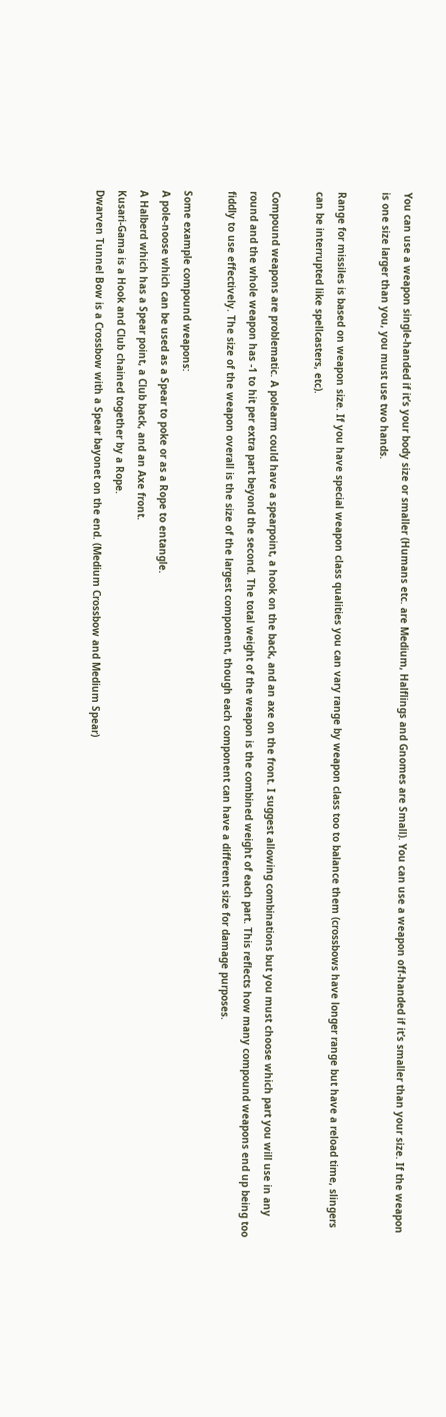You can use a weapon single-handed if it’s your body size or smaller (Humans etc. are Medium, Halflings and Gnomes are Small). You can use a weapon off-handed if it’s smaller than your size. If the weapon is one size larger than you, you must use two hands.

Range for missiles is based on weapon size. If you have special weapon class qualities you can vary range by weapon class too to balance them (crossbows have longer range but have a reload time, slingers can be interrupted like spellcasters, etc).

Compound weapons are problematic. A polearm could have a spearpoint, a hook on the back, and an axe on the front. I suggest allowing combinations but you must choose which part you will use in any round and the whole weapon has -1 to hit per extra part beyond the second. The total weight of the weapon is the combined weight of each part. This reflects how many compound weapons end up being too fiddly to use effectively. The size of the weapon overall is the size of the largest component, though each component can have a different size for damage purposes.

Some example compound weapons:
A pole-noose which can be used as a Spear to poke or as a Rope to entangle.
A Halberd which has a Spear point, a Club back, and an Axe front.
Kusari-Gama is a Hook and Club chained together by a Rope.
Dwarven Tunnel Bow is a Crossbow with a Spear bayonet on the end. (Medium Crossbow and Medium Spear)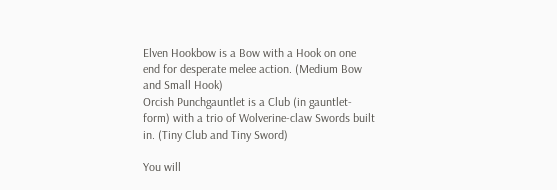Elven Hookbow is a Bow with a Hook on one end for desperate melee action. (Medium Bow and Small Hook)
Orcish Punchgauntlet is a Club (in gauntlet-form) with a trio of Wolverine-claw Swords built in. (Tiny Club and Tiny Sword)

You will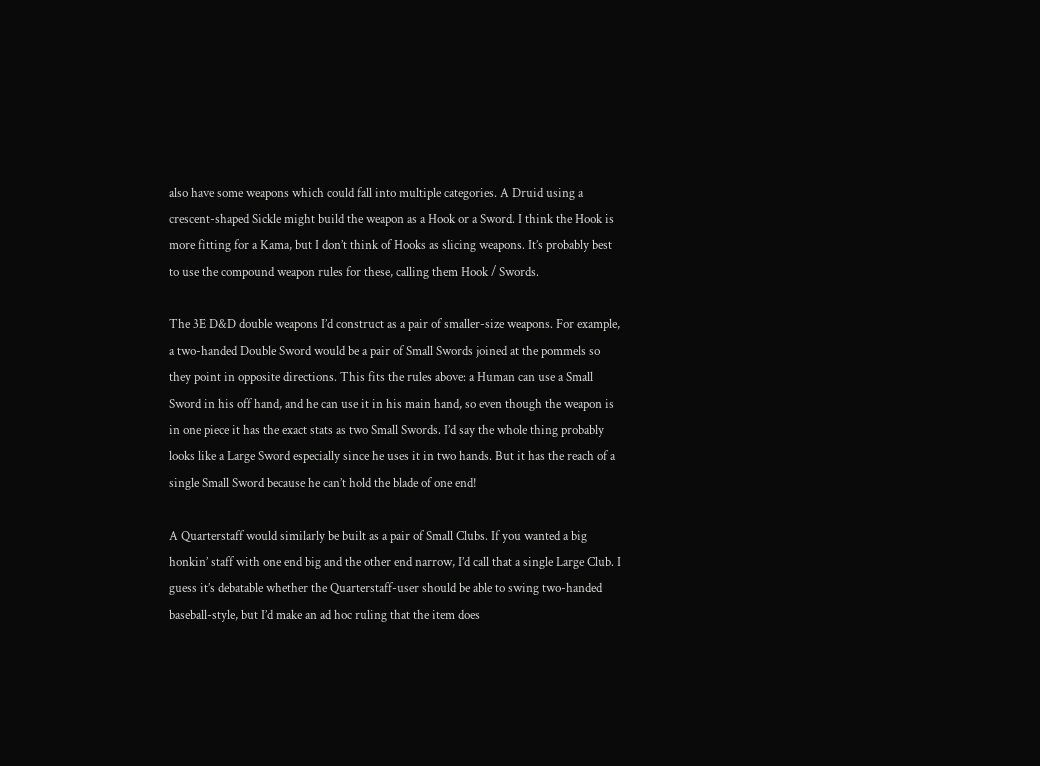also have some weapons which could fall into multiple categories. A Druid using a crescent-shaped Sickle might build the weapon as a Hook or a Sword. I think the Hook is more fitting for a Kama, but I don’t think of Hooks as slicing weapons. It’s probably best to use the compound weapon rules for these, calling them Hook / Swords.

The 3E D&D double weapons I’d construct as a pair of smaller-size weapons. For example, a two-handed Double Sword would be a pair of Small Swords joined at the pommels so they point in opposite directions. This fits the rules above: a Human can use a Small Sword in his off hand, and he can use it in his main hand, so even though the weapon is in one piece it has the exact stats as two Small Swords. I’d say the whole thing probably looks like a Large Sword especially since he uses it in two hands. But it has the reach of a single Small Sword because he can’t hold the blade of one end!

A Quarterstaff would similarly be built as a pair of Small Clubs. If you wanted a big honkin’ staff with one end big and the other end narrow, I’d call that a single Large Club. I guess it’s debatable whether the Quarterstaff-user should be able to swing two-handed baseball-style, but I’d make an ad hoc ruling that the item does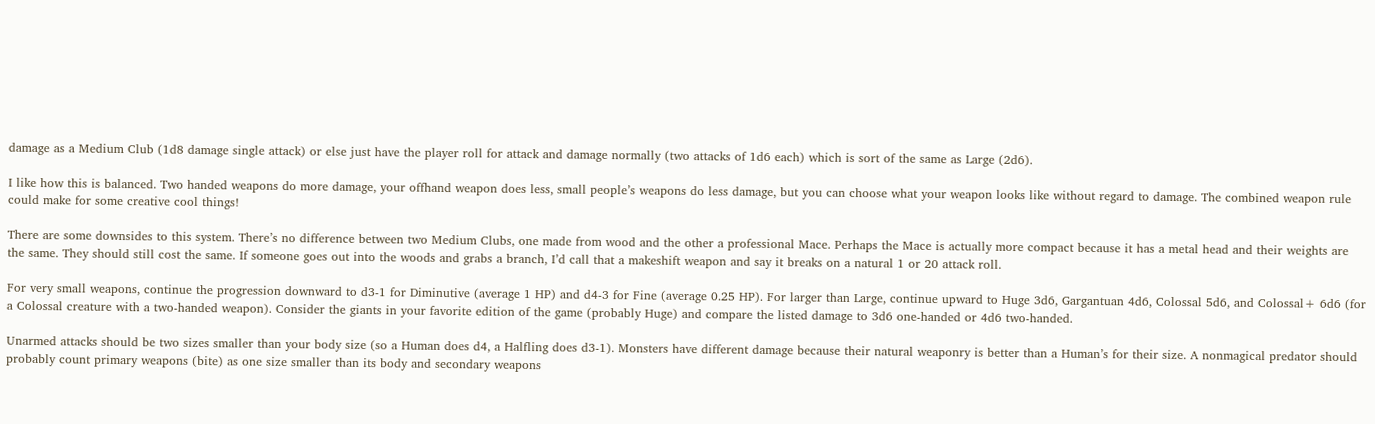damage as a Medium Club (1d8 damage single attack) or else just have the player roll for attack and damage normally (two attacks of 1d6 each) which is sort of the same as Large (2d6).

I like how this is balanced. Two handed weapons do more damage, your offhand weapon does less, small people’s weapons do less damage, but you can choose what your weapon looks like without regard to damage. The combined weapon rule could make for some creative cool things!

There are some downsides to this system. There’s no difference between two Medium Clubs, one made from wood and the other a professional Mace. Perhaps the Mace is actually more compact because it has a metal head and their weights are the same. They should still cost the same. If someone goes out into the woods and grabs a branch, I’d call that a makeshift weapon and say it breaks on a natural 1 or 20 attack roll.

For very small weapons, continue the progression downward to d3-1 for Diminutive (average 1 HP) and d4-3 for Fine (average 0.25 HP). For larger than Large, continue upward to Huge 3d6, Gargantuan 4d6, Colossal 5d6, and Colossal+ 6d6 (for a Colossal creature with a two-handed weapon). Consider the giants in your favorite edition of the game (probably Huge) and compare the listed damage to 3d6 one-handed or 4d6 two-handed.

Unarmed attacks should be two sizes smaller than your body size (so a Human does d4, a Halfling does d3-1). Monsters have different damage because their natural weaponry is better than a Human’s for their size. A nonmagical predator should probably count primary weapons (bite) as one size smaller than its body and secondary weapons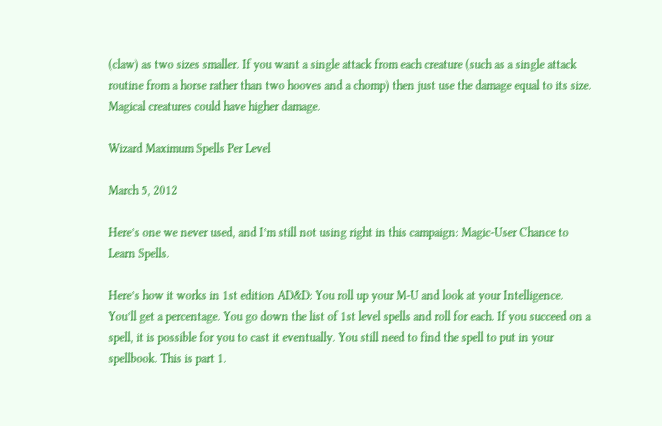(claw) as two sizes smaller. If you want a single attack from each creature (such as a single attack routine from a horse rather than two hooves and a chomp) then just use the damage equal to its size. Magical creatures could have higher damage.

Wizard Maximum Spells Per Level

March 5, 2012

Here’s one we never used, and I’m still not using right in this campaign: Magic-User Chance to Learn Spells.

Here’s how it works in 1st edition AD&D: You roll up your M-U and look at your Intelligence. You’ll get a percentage. You go down the list of 1st level spells and roll for each. If you succeed on a spell, it is possible for you to cast it eventually. You still need to find the spell to put in your spellbook. This is part 1.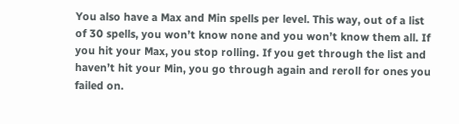You also have a Max and Min spells per level. This way, out of a list of 30 spells, you won’t know none and you won’t know them all. If you hit your Max, you stop rolling. If you get through the list and haven’t hit your Min, you go through again and reroll for ones you failed on.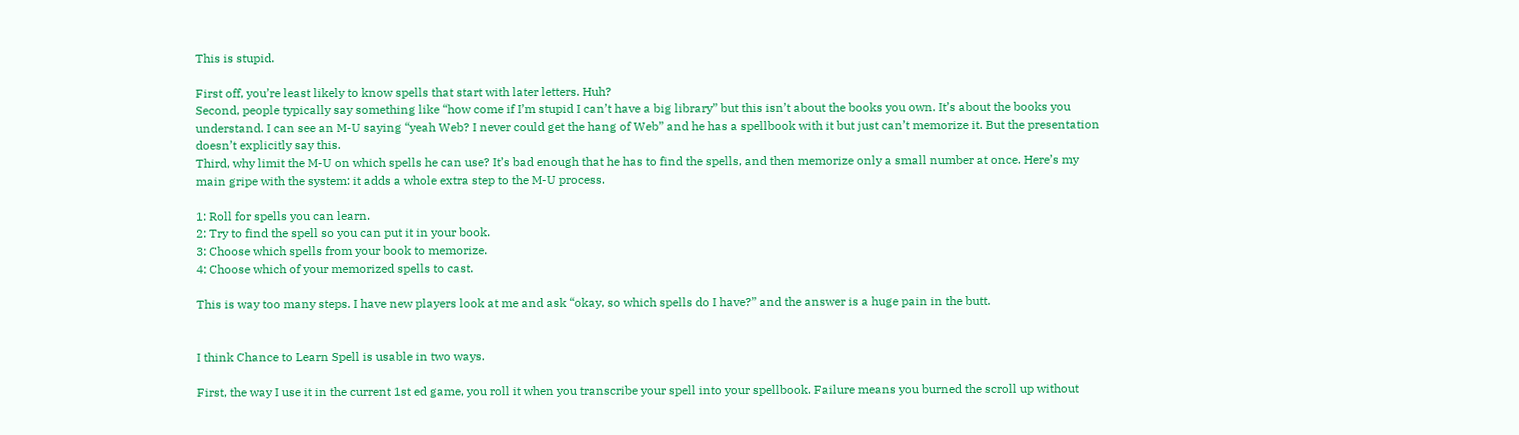This is stupid.

First off, you’re least likely to know spells that start with later letters. Huh?
Second, people typically say something like “how come if I’m stupid I can’t have a big library” but this isn’t about the books you own. It’s about the books you understand. I can see an M-U saying “yeah Web? I never could get the hang of Web” and he has a spellbook with it but just can’t memorize it. But the presentation doesn’t explicitly say this.
Third, why limit the M-U on which spells he can use? It’s bad enough that he has to find the spells, and then memorize only a small number at once. Here’s my main gripe with the system: it adds a whole extra step to the M-U process.

1: Roll for spells you can learn.
2: Try to find the spell so you can put it in your book.
3: Choose which spells from your book to memorize.
4: Choose which of your memorized spells to cast.

This is way too many steps. I have new players look at me and ask “okay, so which spells do I have?” and the answer is a huge pain in the butt.


I think Chance to Learn Spell is usable in two ways.

First, the way I use it in the current 1st ed game, you roll it when you transcribe your spell into your spellbook. Failure means you burned the scroll up without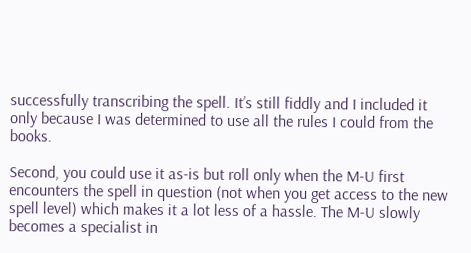successfully transcribing the spell. It’s still fiddly and I included it only because I was determined to use all the rules I could from the books.

Second, you could use it as-is but roll only when the M-U first encounters the spell in question (not when you get access to the new spell level) which makes it a lot less of a hassle. The M-U slowly becomes a specialist in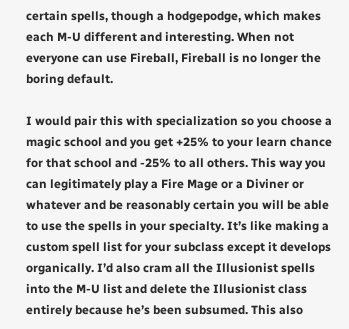certain spells, though a hodgepodge, which makes each M-U different and interesting. When not everyone can use Fireball, Fireball is no longer the boring default.

I would pair this with specialization so you choose a magic school and you get +25% to your learn chance for that school and -25% to all others. This way you can legitimately play a Fire Mage or a Diviner or whatever and be reasonably certain you will be able to use the spells in your specialty. It’s like making a custom spell list for your subclass except it develops organically. I’d also cram all the Illusionist spells into the M-U list and delete the Illusionist class entirely because he’s been subsumed. This also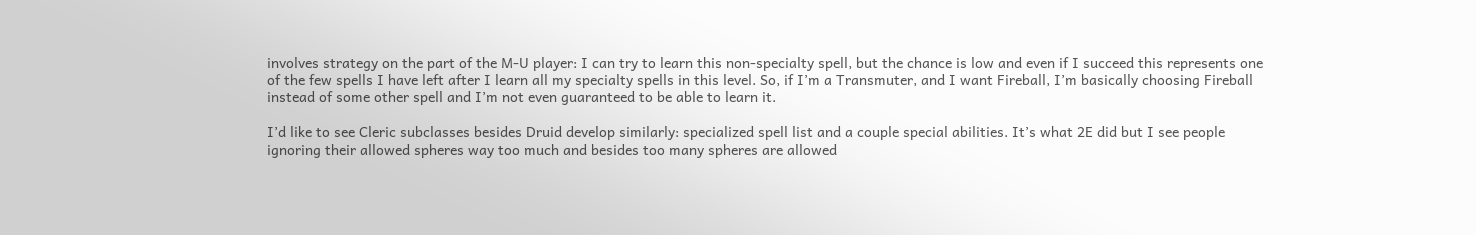involves strategy on the part of the M-U player: I can try to learn this non-specialty spell, but the chance is low and even if I succeed this represents one of the few spells I have left after I learn all my specialty spells in this level. So, if I’m a Transmuter, and I want Fireball, I’m basically choosing Fireball instead of some other spell and I’m not even guaranteed to be able to learn it.

I’d like to see Cleric subclasses besides Druid develop similarly: specialized spell list and a couple special abilities. It’s what 2E did but I see people ignoring their allowed spheres way too much and besides too many spheres are allowed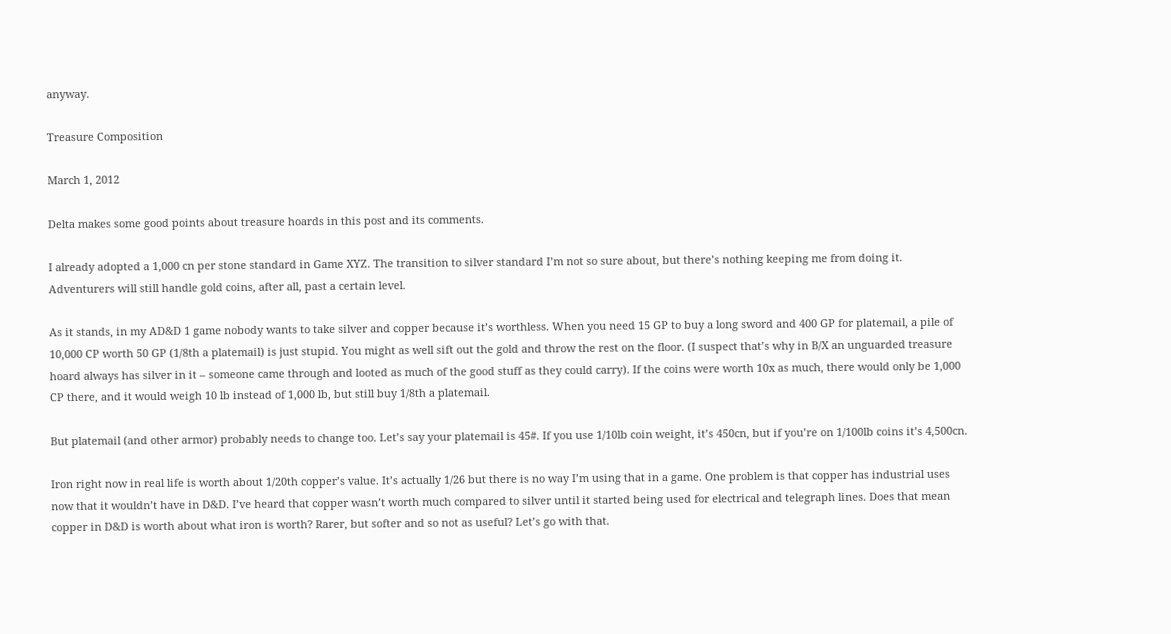anyway.

Treasure Composition

March 1, 2012

Delta makes some good points about treasure hoards in this post and its comments.

I already adopted a 1,000 cn per stone standard in Game XYZ. The transition to silver standard I’m not so sure about, but there’s nothing keeping me from doing it. Adventurers will still handle gold coins, after all, past a certain level.

As it stands, in my AD&D 1 game nobody wants to take silver and copper because it’s worthless. When you need 15 GP to buy a long sword and 400 GP for platemail, a pile of 10,000 CP worth 50 GP (1/8th a platemail) is just stupid. You might as well sift out the gold and throw the rest on the floor. (I suspect that’s why in B/X an unguarded treasure hoard always has silver in it – someone came through and looted as much of the good stuff as they could carry). If the coins were worth 10x as much, there would only be 1,000 CP there, and it would weigh 10 lb instead of 1,000 lb, but still buy 1/8th a platemail.

But platemail (and other armor) probably needs to change too. Let’s say your platemail is 45#. If you use 1/10lb coin weight, it’s 450cn, but if you’re on 1/100lb coins it’s 4,500cn.

Iron right now in real life is worth about 1/20th copper’s value. It’s actually 1/26 but there is no way I’m using that in a game. One problem is that copper has industrial uses now that it wouldn’t have in D&D. I’ve heard that copper wasn’t worth much compared to silver until it started being used for electrical and telegraph lines. Does that mean copper in D&D is worth about what iron is worth? Rarer, but softer and so not as useful? Let’s go with that.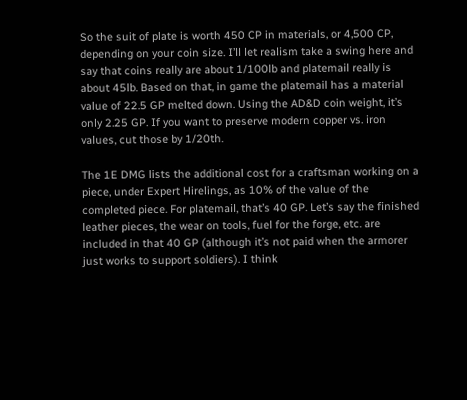So the suit of plate is worth 450 CP in materials, or 4,500 CP, depending on your coin size. I’ll let realism take a swing here and say that coins really are about 1/100lb and platemail really is about 45lb. Based on that, in game the platemail has a material value of 22.5 GP melted down. Using the AD&D coin weight, it’s only 2.25 GP. If you want to preserve modern copper vs. iron values, cut those by 1/20th.

The 1E DMG lists the additional cost for a craftsman working on a piece, under Expert Hirelings, as 10% of the value of the completed piece. For platemail, that’s 40 GP. Let’s say the finished leather pieces, the wear on tools, fuel for the forge, etc. are included in that 40 GP (although it’s not paid when the armorer just works to support soldiers). I think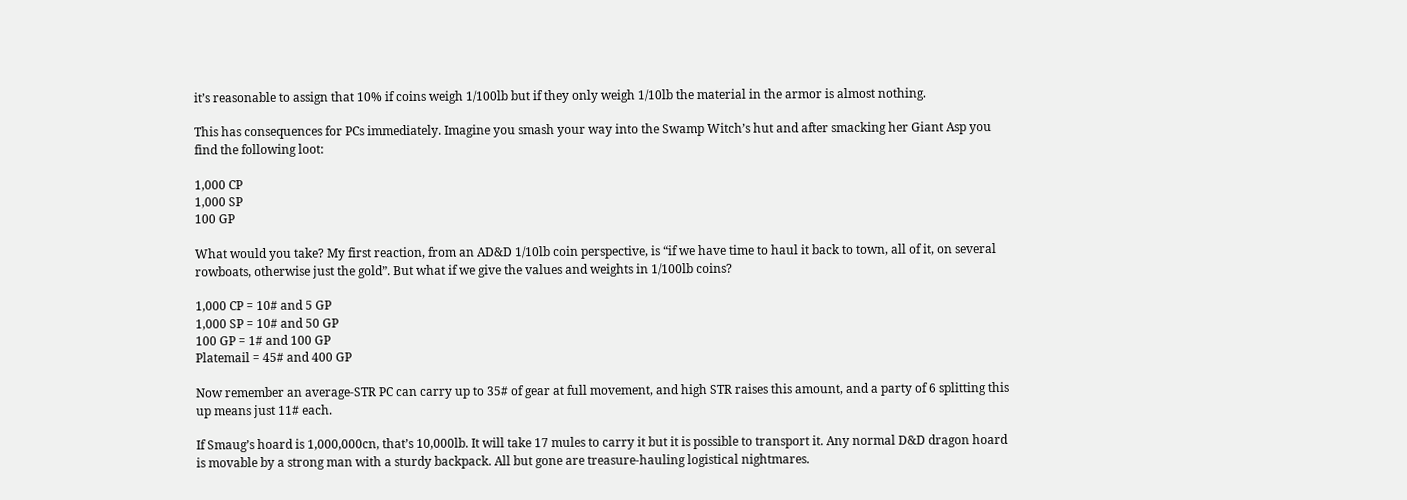it’s reasonable to assign that 10% if coins weigh 1/100lb but if they only weigh 1/10lb the material in the armor is almost nothing.

This has consequences for PCs immediately. Imagine you smash your way into the Swamp Witch’s hut and after smacking her Giant Asp you find the following loot:

1,000 CP
1,000 SP
100 GP

What would you take? My first reaction, from an AD&D 1/10lb coin perspective, is “if we have time to haul it back to town, all of it, on several rowboats, otherwise just the gold”. But what if we give the values and weights in 1/100lb coins?

1,000 CP = 10# and 5 GP
1,000 SP = 10# and 50 GP
100 GP = 1# and 100 GP
Platemail = 45# and 400 GP

Now remember an average-STR PC can carry up to 35# of gear at full movement, and high STR raises this amount, and a party of 6 splitting this up means just 11# each.

If Smaug’s hoard is 1,000,000cn, that’s 10,000lb. It will take 17 mules to carry it but it is possible to transport it. Any normal D&D dragon hoard is movable by a strong man with a sturdy backpack. All but gone are treasure-hauling logistical nightmares.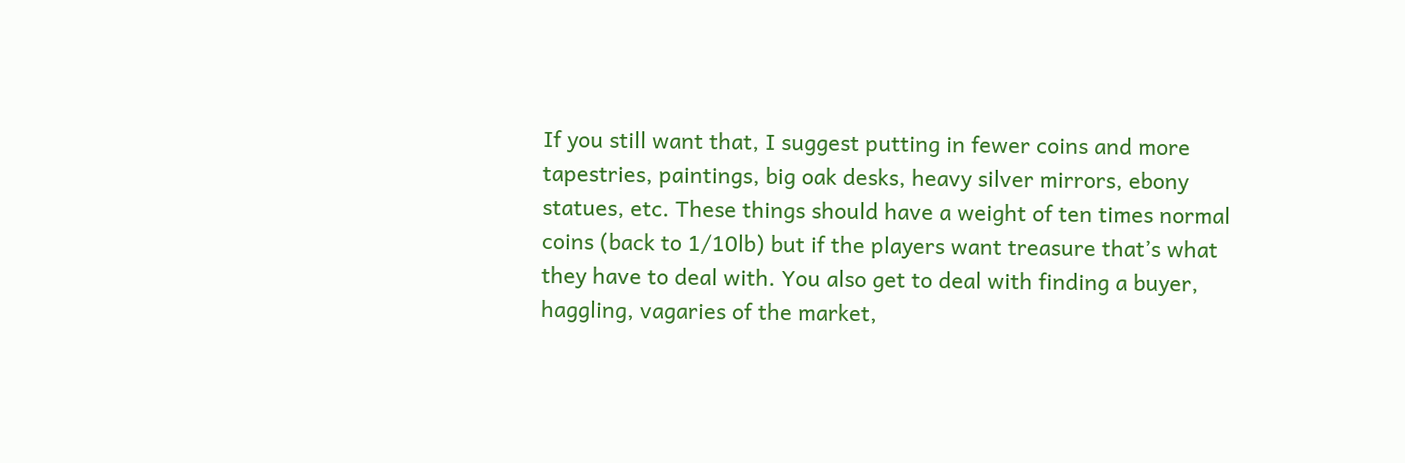If you still want that, I suggest putting in fewer coins and more tapestries, paintings, big oak desks, heavy silver mirrors, ebony statues, etc. These things should have a weight of ten times normal coins (back to 1/10lb) but if the players want treasure that’s what they have to deal with. You also get to deal with finding a buyer, haggling, vagaries of the market,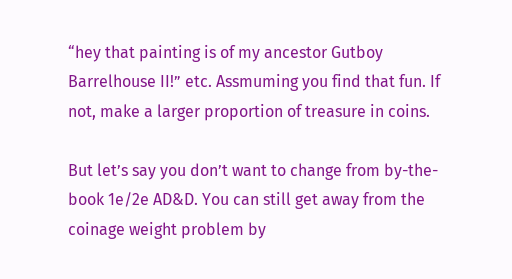“hey that painting is of my ancestor Gutboy Barrelhouse II!” etc. Assmuming you find that fun. If not, make a larger proportion of treasure in coins.

But let’s say you don’t want to change from by-the-book 1e/2e AD&D. You can still get away from the coinage weight problem by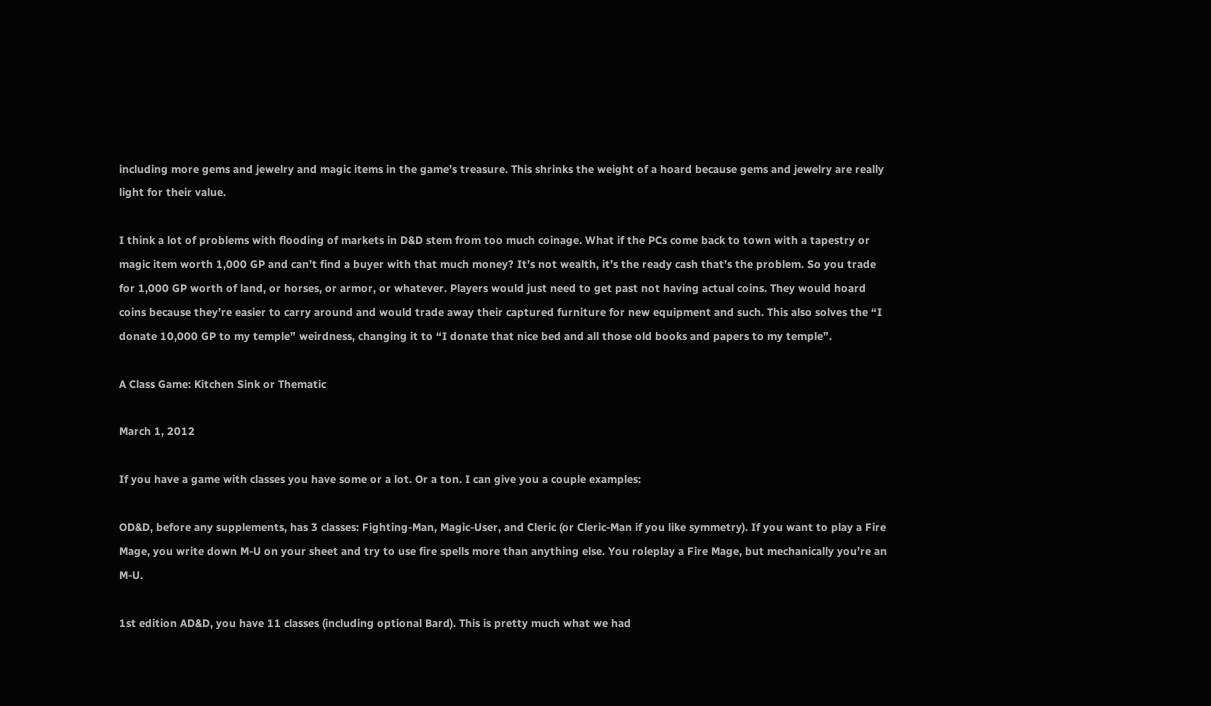including more gems and jewelry and magic items in the game’s treasure. This shrinks the weight of a hoard because gems and jewelry are really light for their value.

I think a lot of problems with flooding of markets in D&D stem from too much coinage. What if the PCs come back to town with a tapestry or magic item worth 1,000 GP and can’t find a buyer with that much money? It’s not wealth, it’s the ready cash that’s the problem. So you trade for 1,000 GP worth of land, or horses, or armor, or whatever. Players would just need to get past not having actual coins. They would hoard coins because they’re easier to carry around and would trade away their captured furniture for new equipment and such. This also solves the “I donate 10,000 GP to my temple” weirdness, changing it to “I donate that nice bed and all those old books and papers to my temple”.

A Class Game: Kitchen Sink or Thematic

March 1, 2012

If you have a game with classes you have some or a lot. Or a ton. I can give you a couple examples:

OD&D, before any supplements, has 3 classes: Fighting-Man, Magic-User, and Cleric (or Cleric-Man if you like symmetry). If you want to play a Fire Mage, you write down M-U on your sheet and try to use fire spells more than anything else. You roleplay a Fire Mage, but mechanically you’re an M-U.

1st edition AD&D, you have 11 classes (including optional Bard). This is pretty much what we had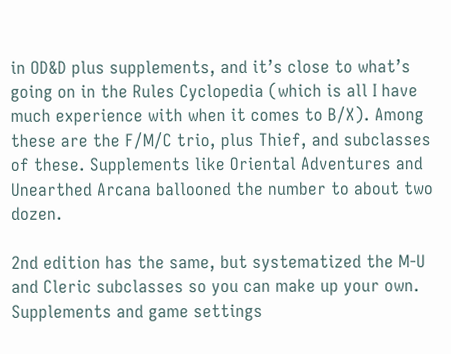in OD&D plus supplements, and it’s close to what’s going on in the Rules Cyclopedia (which is all I have much experience with when it comes to B/X). Among these are the F/M/C trio, plus Thief, and subclasses of these. Supplements like Oriental Adventures and Unearthed Arcana ballooned the number to about two dozen.

2nd edition has the same, but systematized the M-U and Cleric subclasses so you can make up your own. Supplements and game settings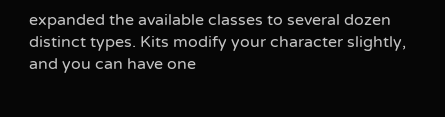expanded the available classes to several dozen distinct types. Kits modify your character slightly, and you can have one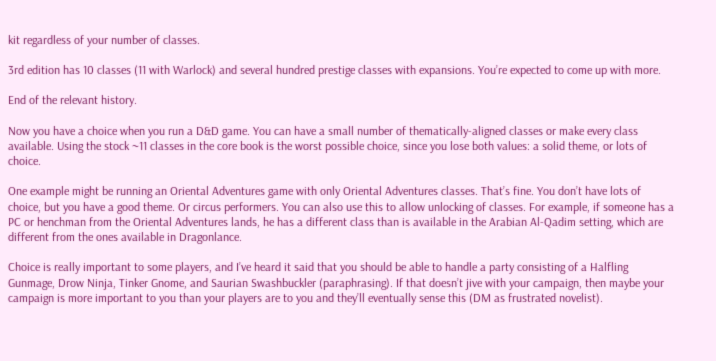kit regardless of your number of classes.

3rd edition has 10 classes (11 with Warlock) and several hundred prestige classes with expansions. You’re expected to come up with more.

End of the relevant history.

Now you have a choice when you run a D&D game. You can have a small number of thematically-aligned classes or make every class available. Using the stock ~11 classes in the core book is the worst possible choice, since you lose both values: a solid theme, or lots of choice.

One example might be running an Oriental Adventures game with only Oriental Adventures classes. That’s fine. You don’t have lots of choice, but you have a good theme. Or circus performers. You can also use this to allow unlocking of classes. For example, if someone has a PC or henchman from the Oriental Adventures lands, he has a different class than is available in the Arabian Al-Qadim setting, which are different from the ones available in Dragonlance.

Choice is really important to some players, and I’ve heard it said that you should be able to handle a party consisting of a Halfling Gunmage, Drow Ninja, Tinker Gnome, and Saurian Swashbuckler (paraphrasing). If that doesn’t jive with your campaign, then maybe your campaign is more important to you than your players are to you and they’ll eventually sense this (DM as frustrated novelist).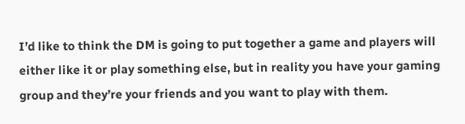I’d like to think the DM is going to put together a game and players will either like it or play something else, but in reality you have your gaming group and they’re your friends and you want to play with them.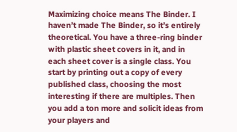Maximizing choice means The Binder. I haven’t made The Binder, so it’s entirely theoretical. You have a three-ring binder with plastic sheet covers in it, and in each sheet cover is a single class. You start by printing out a copy of every published class, choosing the most interesting if there are multiples. Then you add a ton more and solicit ideas from your players and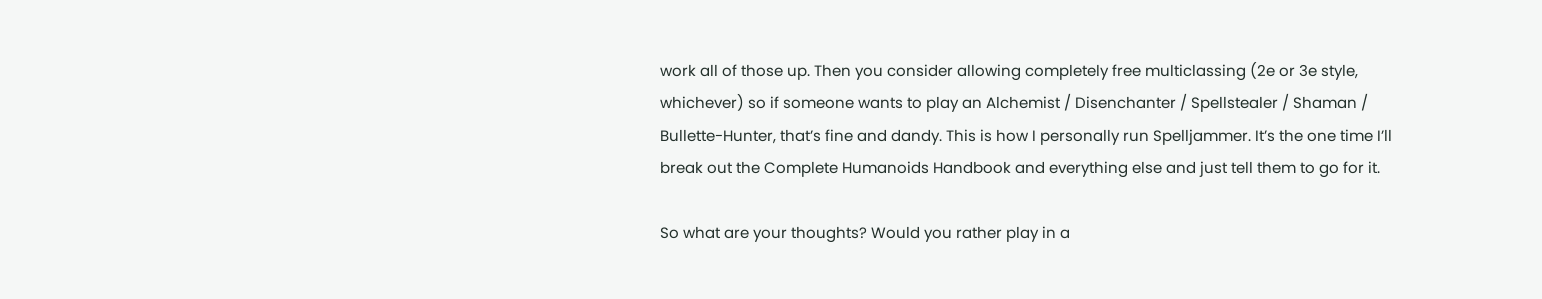work all of those up. Then you consider allowing completely free multiclassing (2e or 3e style, whichever) so if someone wants to play an Alchemist / Disenchanter / Spellstealer / Shaman / Bullette-Hunter, that’s fine and dandy. This is how I personally run Spelljammer. It’s the one time I’ll break out the Complete Humanoids Handbook and everything else and just tell them to go for it.

So what are your thoughts? Would you rather play in a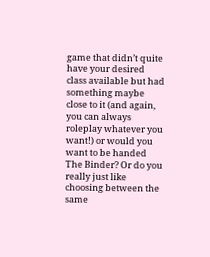game that didn’t quite have your desired class available but had something maybe close to it (and again, you can always roleplay whatever you want!) or would you want to be handed The Binder? Or do you really just like choosing between the same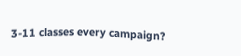3-11 classes every campaign?